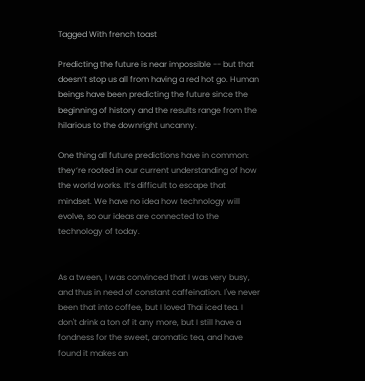Tagged With french toast

Predicting the future is near impossible -- but that doesn‘t stop us all from having a red hot go. Human beings have been predicting the future since the beginning of history and the results range from the hilarious to the downright uncanny.

One thing all future predictions have in common: they‘re rooted in our current understanding of how the world works. It‘s difficult to escape that mindset. We have no idea how technology will evolve, so our ideas are connected to the technology of today.


As a tween, I was convinced that I was very busy, and thus in need of constant caffeination. I've never been that into coffee, but I loved Thai iced tea. I don't drink a ton of it any more, but I still have a fondness for the sweet, aromatic tea, and have found it makes an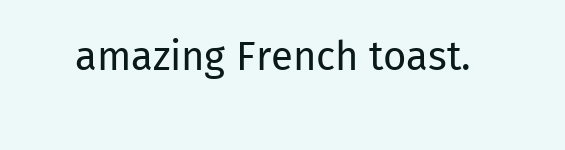amazing French toast.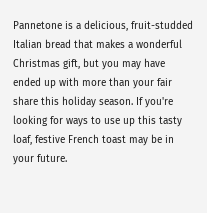Pannetone is a delicious, fruit-studded Italian bread that makes a wonderful Christmas gift, but you may have ended up with more than your fair share this holiday season. If you're looking for ways to use up this tasty loaf, festive French toast may be in your future.